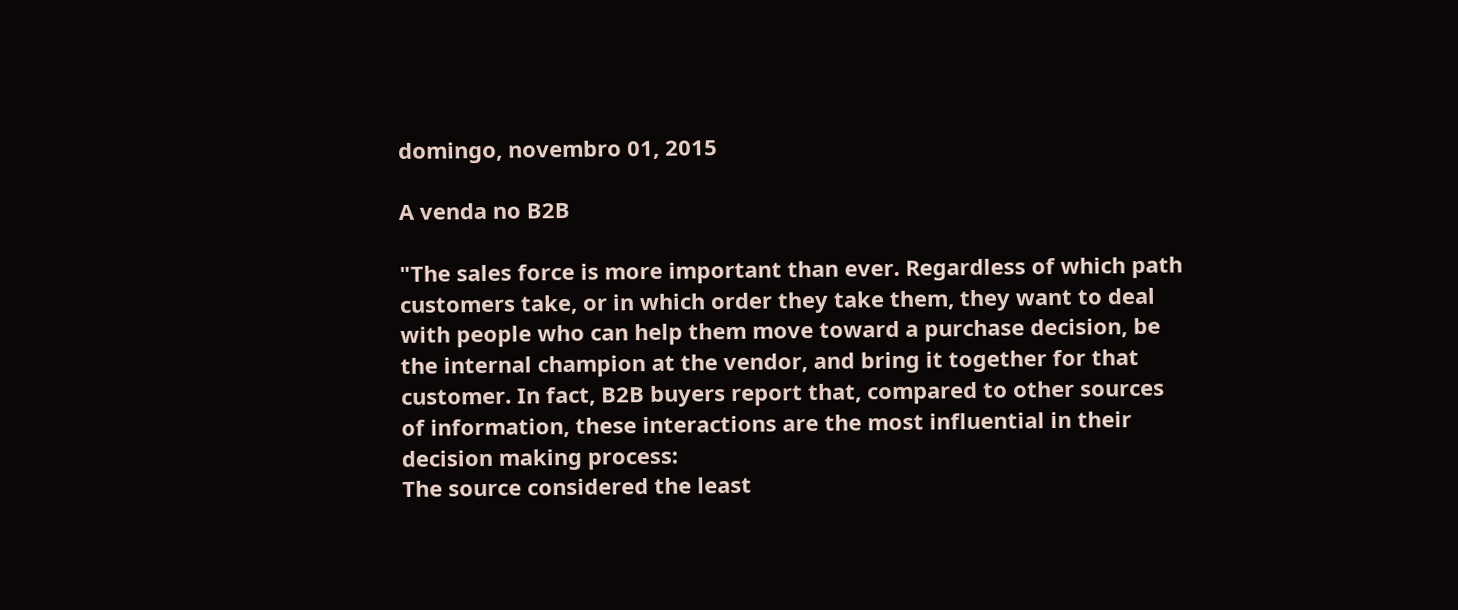domingo, novembro 01, 2015

A venda no B2B

"The sales force is more important than ever. Regardless of which path customers take, or in which order they take them, they want to deal with people who can help them move toward a purchase decision, be the internal champion at the vendor, and bring it together for that customer. In fact, B2B buyers report that, compared to other sources of information, these interactions are the most influential in their decision making process:
The source considered the least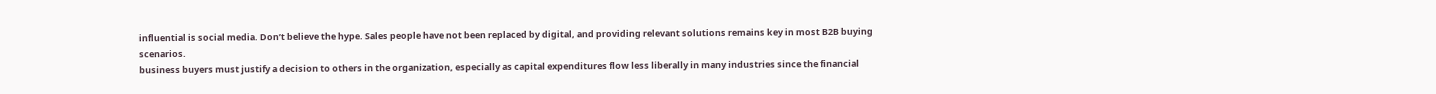influential is social media. Don’t believe the hype. Sales people have not been replaced by digital, and providing relevant solutions remains key in most B2B buying scenarios.
business buyers must justify a decision to others in the organization, especially as capital expenditures flow less liberally in many industries since the financial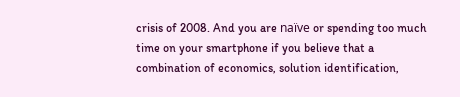crisis of 2008. And you are naïve or spending too much time on your smartphone if you believe that a combination of economics, solution identification,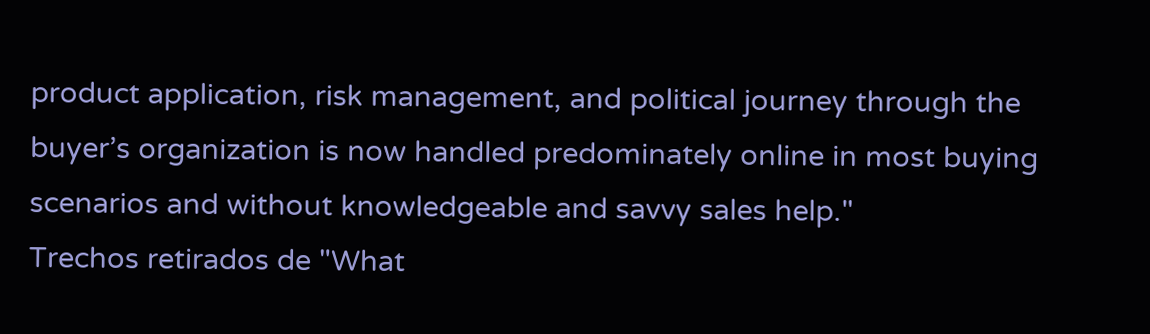product application, risk management, and political journey through the buyer’s organization is now handled predominately online in most buying scenarios and without knowledgeable and savvy sales help."
Trechos retirados de "What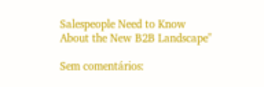Salespeople Need to Know About the New B2B Landscape"

Sem comentários: